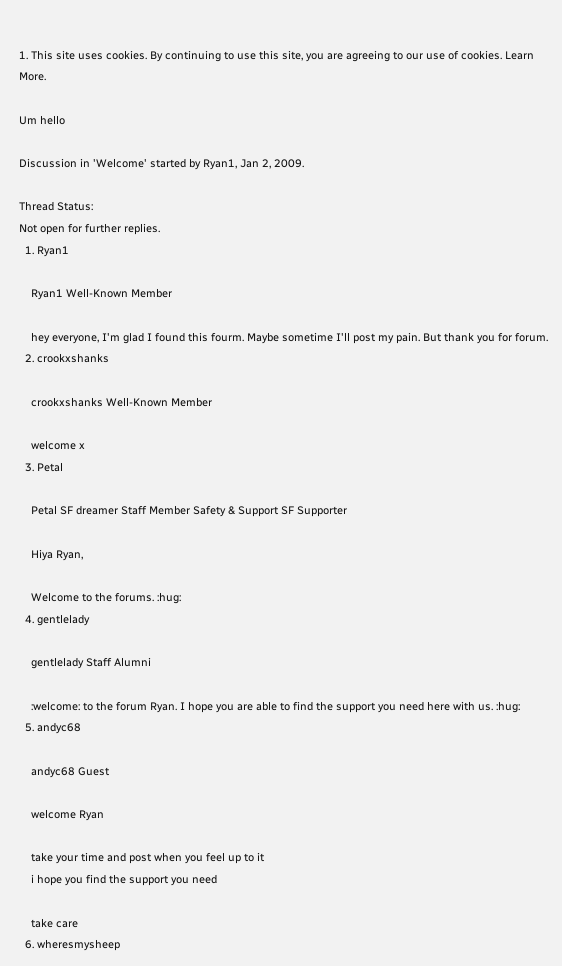1. This site uses cookies. By continuing to use this site, you are agreeing to our use of cookies. Learn More.

Um hello

Discussion in 'Welcome' started by Ryan1, Jan 2, 2009.

Thread Status:
Not open for further replies.
  1. Ryan1

    Ryan1 Well-Known Member

    hey everyone, I'm glad I found this fourm. Maybe sometime I'll post my pain. But thank you for forum.
  2. crookxshanks

    crookxshanks Well-Known Member

    welcome x
  3. Petal

    Petal SF dreamer Staff Member Safety & Support SF Supporter

    Hiya Ryan,

    Welcome to the forums. :hug:
  4. gentlelady

    gentlelady Staff Alumni

    :welcome: to the forum Ryan. I hope you are able to find the support you need here with us. :hug:
  5. andyc68

    andyc68 Guest

    welcome Ryan

    take your time and post when you feel up to it
    i hope you find the support you need

    take care
  6. wheresmysheep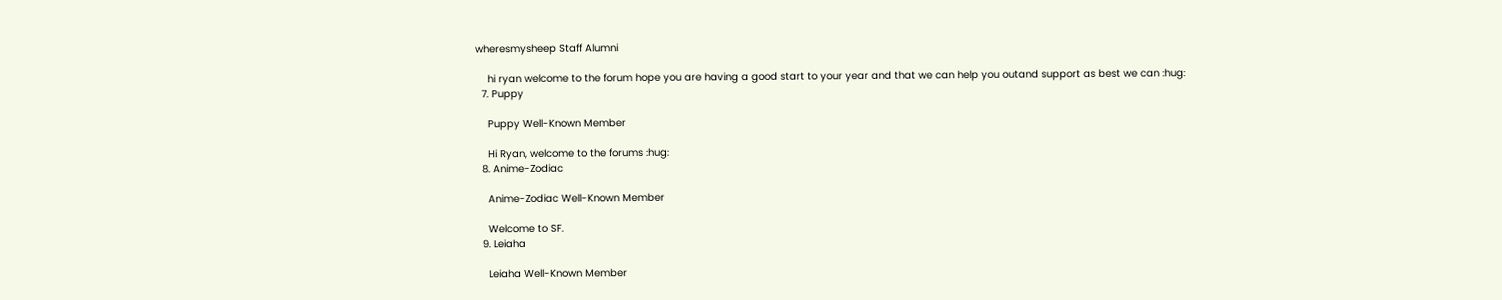wheresmysheep Staff Alumni

    hi ryan welcome to the forum hope you are having a good start to your year and that we can help you outand support as best we can :hug:
  7. Puppy

    Puppy Well-Known Member

    Hi Ryan, welcome to the forums :hug:
  8. Anime-Zodiac

    Anime-Zodiac Well-Known Member

    Welcome to SF.
  9. Leiaha

    Leiaha Well-Known Member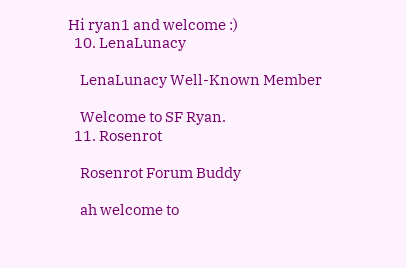Hi ryan1 and welcome :)
  10. LenaLunacy

    LenaLunacy Well-Known Member

    Welcome to SF Ryan.
  11. Rosenrot

    Rosenrot Forum Buddy

    ah welcome to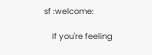sf :welcome:

    If you're feeling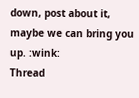down, post about it, maybe we can bring you up. :wink:
Thread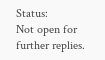Status:
Not open for further replies.